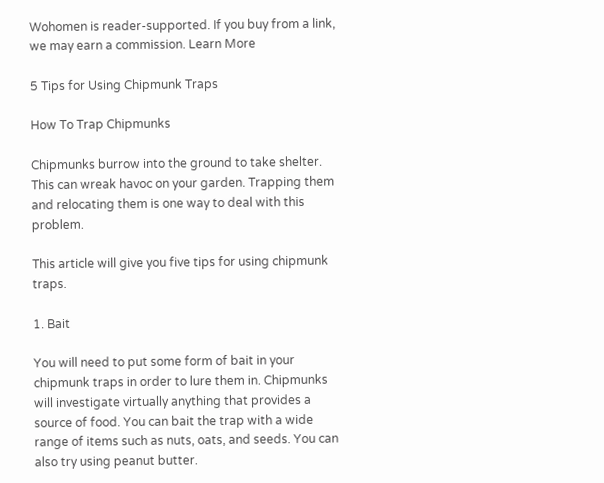Wohomen is reader-supported. If you buy from a link, we may earn a commission. Learn More

5 Tips for Using Chipmunk Traps

How To Trap Chipmunks

Chipmunks burrow into the ground to take shelter. This can wreak havoc on your garden. Trapping them and relocating them is one way to deal with this problem.

This article will give you five tips for using chipmunk traps.

1. Bait

You will need to put some form of bait in your chipmunk traps in order to lure them in. Chipmunks will investigate virtually anything that provides a source of food. You can bait the trap with a wide range of items such as nuts, oats, and seeds. You can also try using peanut butter.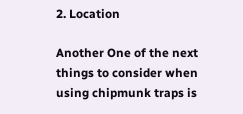2. Location

Another One of the next things to consider when using chipmunk traps is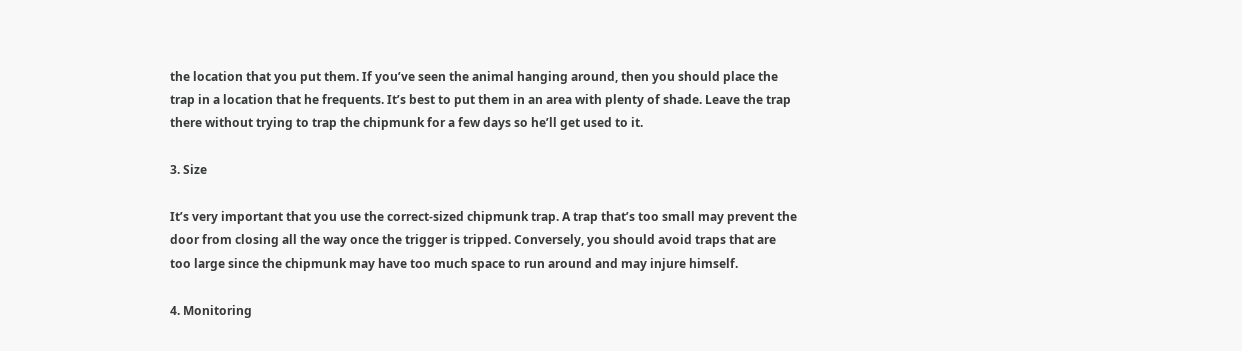the location that you put them. If you’ve seen the animal hanging around, then you should place the trap in a location that he frequents. It’s best to put them in an area with plenty of shade. Leave the trap there without trying to trap the chipmunk for a few days so he’ll get used to it.

3. Size

It’s very important that you use the correct-sized chipmunk trap. A trap that’s too small may prevent the door from closing all the way once the trigger is tripped. Conversely, you should avoid traps that are too large since the chipmunk may have too much space to run around and may injure himself.

4. Monitoring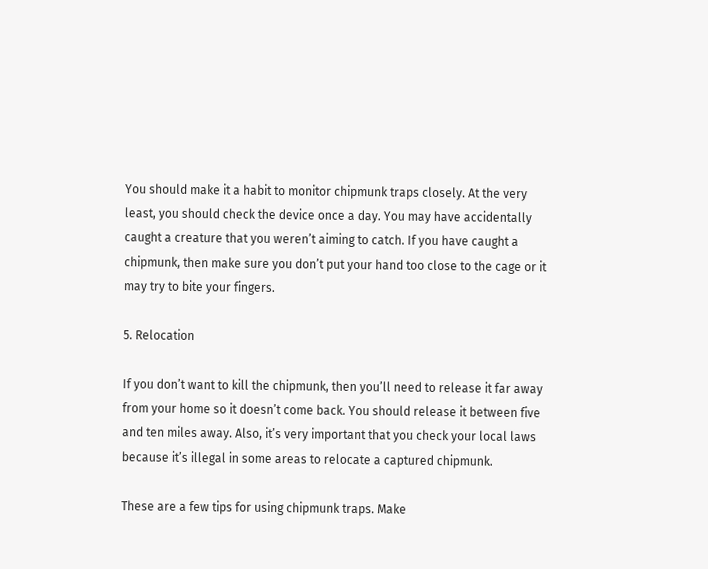You should make it a habit to monitor chipmunk traps closely. At the very least, you should check the device once a day. You may have accidentally caught a creature that you weren’t aiming to catch. If you have caught a chipmunk, then make sure you don’t put your hand too close to the cage or it may try to bite your fingers.

5. Relocation

If you don’t want to kill the chipmunk, then you’ll need to release it far away from your home so it doesn’t come back. You should release it between five and ten miles away. Also, it’s very important that you check your local laws because it’s illegal in some areas to relocate a captured chipmunk.

These are a few tips for using chipmunk traps. Make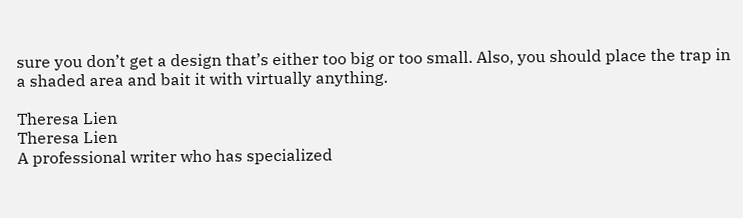sure you don’t get a design that’s either too big or too small. Also, you should place the trap in a shaded area and bait it with virtually anything.

Theresa Lien
Theresa Lien
A professional writer who has specialized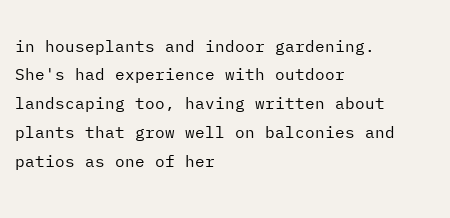in houseplants and indoor gardening. She's had experience with outdoor landscaping too, having written about plants that grow well on balconies and patios as one of her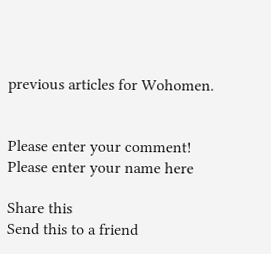previous articles for Wohomen.


Please enter your comment!
Please enter your name here

Share this
Send this to a friend